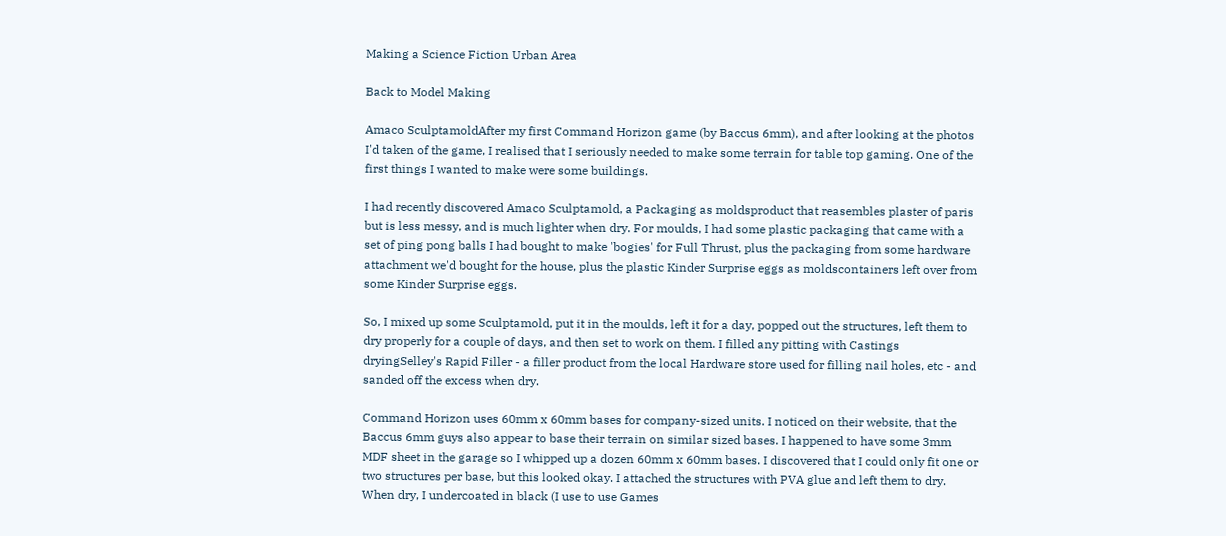Making a Science Fiction Urban Area

Back to Model Making

Amaco SculptamoldAfter my first Command Horizon game (by Baccus 6mm), and after looking at the photos I'd taken of the game, I realised that I seriously needed to make some terrain for table top gaming. One of the first things I wanted to make were some buildings.

I had recently discovered Amaco Sculptamold, a Packaging as moldsproduct that reasembles plaster of paris but is less messy, and is much lighter when dry. For moulds, I had some plastic packaging that came with a set of ping pong balls I had bought to make 'bogies' for Full Thrust, plus the packaging from some hardware attachment we'd bought for the house, plus the plastic Kinder Surprise eggs as moldscontainers left over from some Kinder Surprise eggs.

So, I mixed up some Sculptamold, put it in the moulds, left it for a day, popped out the structures, left them to dry properly for a couple of days, and then set to work on them. I filled any pitting with Castings dryingSelley's Rapid Filler - a filler product from the local Hardware store used for filling nail holes, etc - and sanded off the excess when dry.

Command Horizon uses 60mm x 60mm bases for company-sized units. I noticed on their website, that the Baccus 6mm guys also appear to base their terrain on similar sized bases. I happened to have some 3mm MDF sheet in the garage so I whipped up a dozen 60mm x 60mm bases. I discovered that I could only fit one or two structures per base, but this looked okay. I attached the structures with PVA glue and left them to dry. When dry, I undercoated in black (I use to use Games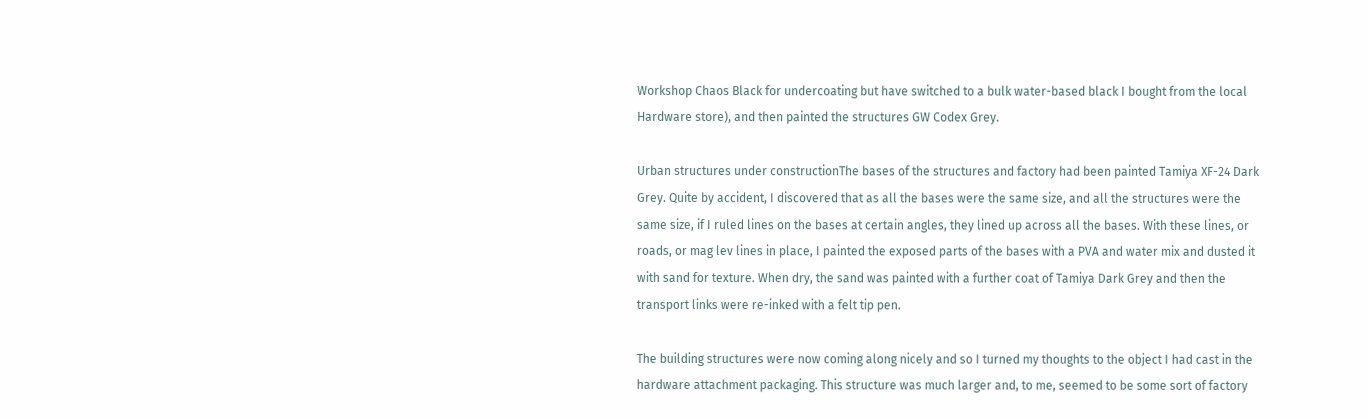Workshop Chaos Black for undercoating but have switched to a bulk water-based black I bought from the local Hardware store), and then painted the structures GW Codex Grey.

Urban structures under constructionThe bases of the structures and factory had been painted Tamiya XF-24 Dark Grey. Quite by accident, I discovered that as all the bases were the same size, and all the structures were the same size, if I ruled lines on the bases at certain angles, they lined up across all the bases. With these lines, or roads, or mag lev lines in place, I painted the exposed parts of the bases with a PVA and water mix and dusted it with sand for texture. When dry, the sand was painted with a further coat of Tamiya Dark Grey and then the transport links were re-inked with a felt tip pen.

The building structures were now coming along nicely and so I turned my thoughts to the object I had cast in the hardware attachment packaging. This structure was much larger and, to me, seemed to be some sort of factory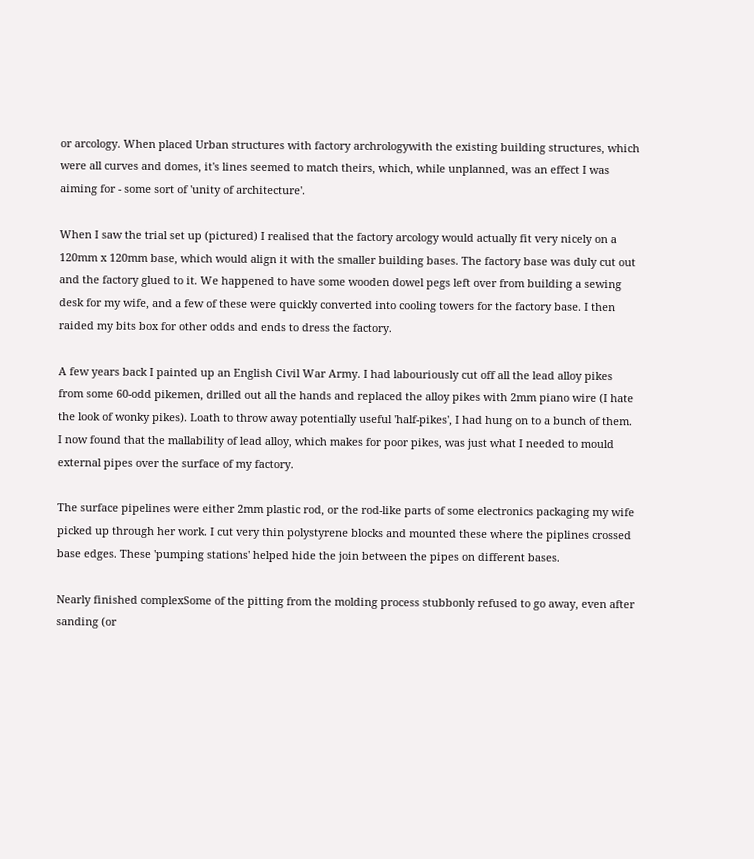or arcology. When placed Urban structures with factory archrologywith the existing building structures, which were all curves and domes, it's lines seemed to match theirs, which, while unplanned, was an effect I was aiming for - some sort of 'unity of architecture'.

When I saw the trial set up (pictured) I realised that the factory arcology would actually fit very nicely on a 120mm x 120mm base, which would align it with the smaller building bases. The factory base was duly cut out and the factory glued to it. We happened to have some wooden dowel pegs left over from building a sewing desk for my wife, and a few of these were quickly converted into cooling towers for the factory base. I then raided my bits box for other odds and ends to dress the factory.

A few years back I painted up an English Civil War Army. I had labouriously cut off all the lead alloy pikes from some 60-odd pikemen, drilled out all the hands and replaced the alloy pikes with 2mm piano wire (I hate the look of wonky pikes). Loath to throw away potentially useful 'half-pikes', I had hung on to a bunch of them. I now found that the mallability of lead alloy, which makes for poor pikes, was just what I needed to mould external pipes over the surface of my factory.

The surface pipelines were either 2mm plastic rod, or the rod-like parts of some electronics packaging my wife picked up through her work. I cut very thin polystyrene blocks and mounted these where the piplines crossed base edges. These 'pumping stations' helped hide the join between the pipes on different bases.

Nearly finished complexSome of the pitting from the molding process stubbonly refused to go away, even after sanding (or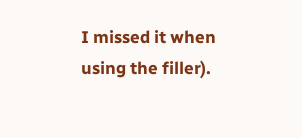I missed it when using the filler).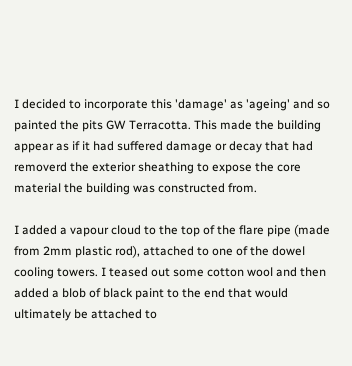I decided to incorporate this 'damage' as 'ageing' and so painted the pits GW Terracotta. This made the building appear as if it had suffered damage or decay that had removerd the exterior sheathing to expose the core material the building was constructed from.

I added a vapour cloud to the top of the flare pipe (made from 2mm plastic rod), attached to one of the dowel cooling towers. I teased out some cotton wool and then added a blob of black paint to the end that would ultimately be attached to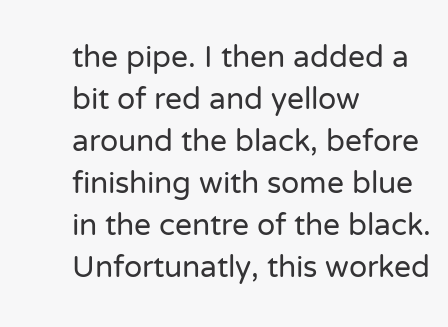the pipe. I then added a bit of red and yellow around the black, before finishing with some blue in the centre of the black. Unfortunatly, this worked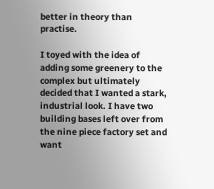better in theory than practise.

I toyed with the idea of adding some greenery to the complex but ultimately decided that I wanted a stark, industrial look. I have two building bases left over from the nine piece factory set and want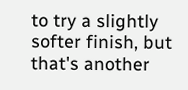to try a slightly softer finish, but that's another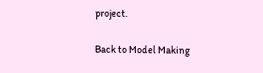project.

Back to Model Making